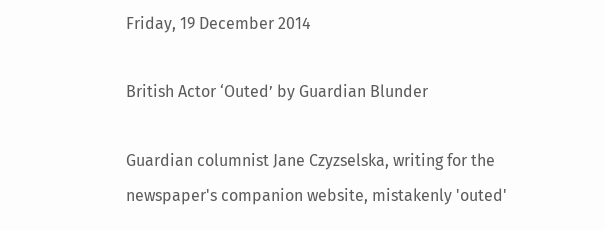Friday, 19 December 2014

British Actor ‘Outed’ by Guardian Blunder

Guardian columnist Jane Czyzselska, writing for the newspaper's companion website, mistakenly 'outed'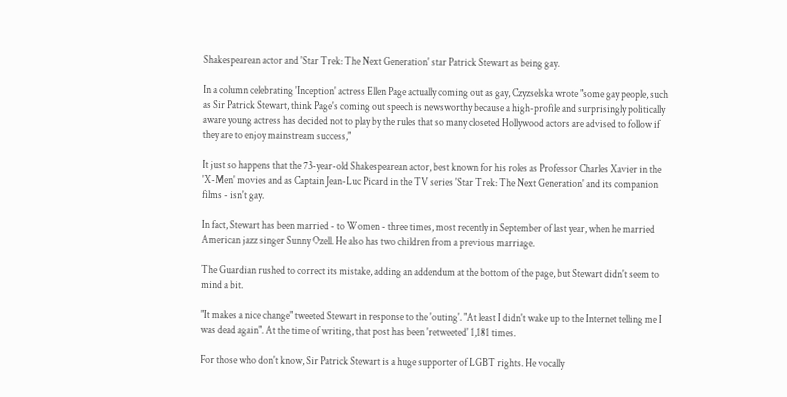Shakespearean actor and 'Star Trek: The Next Generation' star Patrick Stewart as being gay.

In a column celebrating 'Inception' actress Ellen Page actually coming out as gay, Czyzselska wrote "some gay people, such as Sir Patrick Stewart, think Page's coming out speech is newsworthy because a high-profile and surprisingly politically aware young actress has decided not to play by the rules that so many closeted Hollywood actors are advised to follow if they are to enjoy mainstream success,"

It just so happens that the 73-year-old Shakespearean actor, best known for his roles as Professor Charles Xavier in the 'X-Men' movies and as Captain Jean-Luc Picard in the TV series 'Star Trek: The Next Generation' and its companion films - isn't gay.

In fact, Stewart has been married - to Women - three times, most recently in September of last year, when he married American jazz singer Sunny Ozell. He also has two children from a previous marriage.

The Guardian rushed to correct its mistake, adding an addendum at the bottom of the page, but Stewart didn't seem to mind a bit.

"It makes a nice change" tweeted Stewart in response to the 'outing'. "At least I didn't wake up to the Internet telling me I was dead again". At the time of writing, that post has been 'retweeted' 1,181 times.

For those who don't know, Sir Patrick Stewart is a huge supporter of LGBT rights. He vocally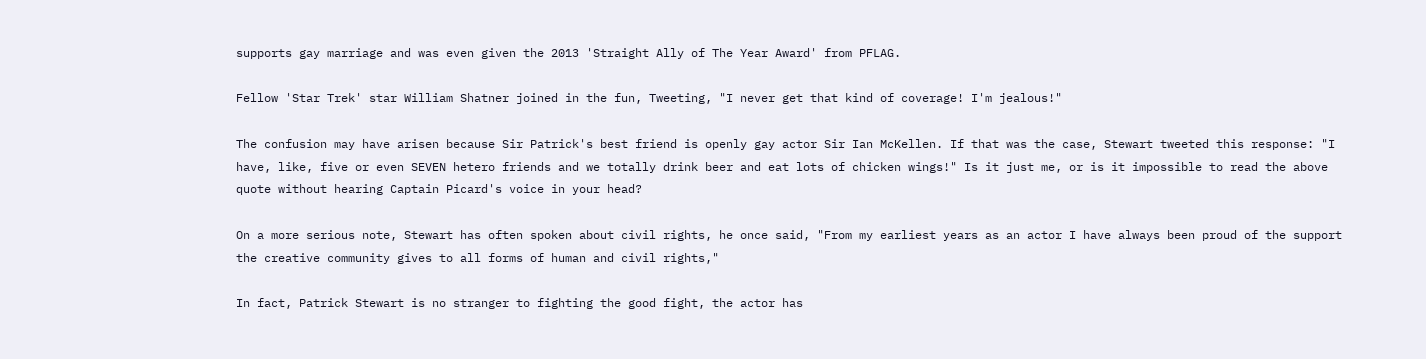supports gay marriage and was even given the 2013 'Straight Ally of The Year Award' from PFLAG.

Fellow 'Star Trek' star William Shatner joined in the fun, Tweeting, "I never get that kind of coverage! I'm jealous!"

The confusion may have arisen because Sir Patrick's best friend is openly gay actor Sir Ian McKellen. If that was the case, Stewart tweeted this response: "I have, like, five or even SEVEN hetero friends and we totally drink beer and eat lots of chicken wings!" Is it just me, or is it impossible to read the above quote without hearing Captain Picard's voice in your head?

On a more serious note, Stewart has often spoken about civil rights, he once said, "From my earliest years as an actor I have always been proud of the support the creative community gives to all forms of human and civil rights,"

In fact, Patrick Stewart is no stranger to fighting the good fight, the actor has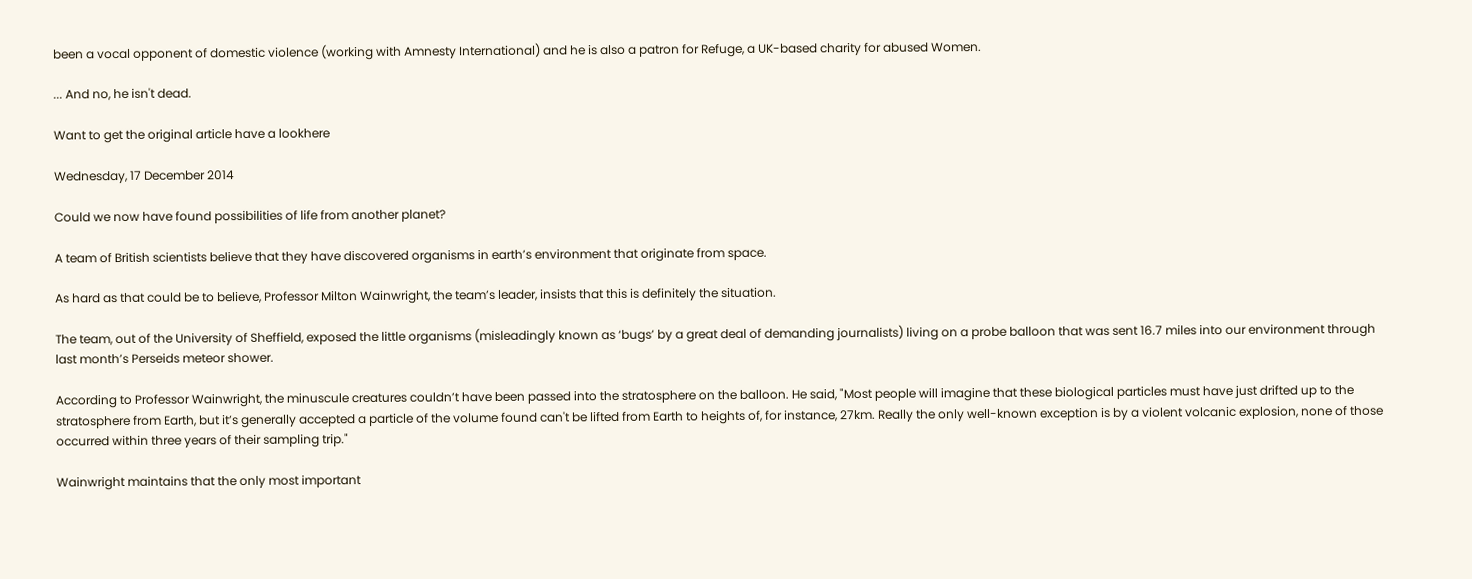been a vocal opponent of domestic violence (working with Amnesty International) and he is also a patron for Refuge, a UK-based charity for abused Women.

... And no, he isn't dead.

Want to get the original article have a lookhere

Wednesday, 17 December 2014

Could we now have found possibilities of life from another planet?

A team of British scientists believe that they have discovered organisms in earth’s environment that originate from space.

As hard as that could be to believe, Professor Milton Wainwright, the team’s leader, insists that this is definitely the situation.

The team, out of the University of Sheffield, exposed the little organisms (misleadingly known as ‘bugs’ by a great deal of demanding journalists) living on a probe balloon that was sent 16.7 miles into our environment through last month’s Perseids meteor shower.

According to Professor Wainwright, the minuscule creatures couldn’t have been passed into the stratosphere on the balloon. He said, "Most people will imagine that these biological particles must have just drifted up to the stratosphere from Earth, but it’s generally accepted a particle of the volume found can't be lifted from Earth to heights of, for instance, 27km. Really the only well-known exception is by a violent volcanic explosion, none of those occurred within three years of their sampling trip."

Wainwright maintains that the only most important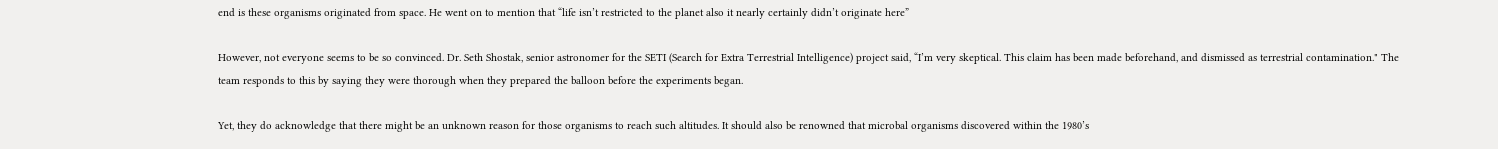end is these organisms originated from space. He went on to mention that “life isn’t restricted to the planet also it nearly certainly didn’t originate here”

However, not everyone seems to be so convinced. Dr. Seth Shostak, senior astronomer for the SETI (Search for Extra Terrestrial Intelligence) project said, “I’m very skeptical. This claim has been made beforehand, and dismissed as terrestrial contamination." The team responds to this by saying they were thorough when they prepared the balloon before the experiments began.

Yet, they do acknowledge that there might be an unknown reason for those organisms to reach such altitudes. It should also be renowned that microbal organisms discovered within the 1980’s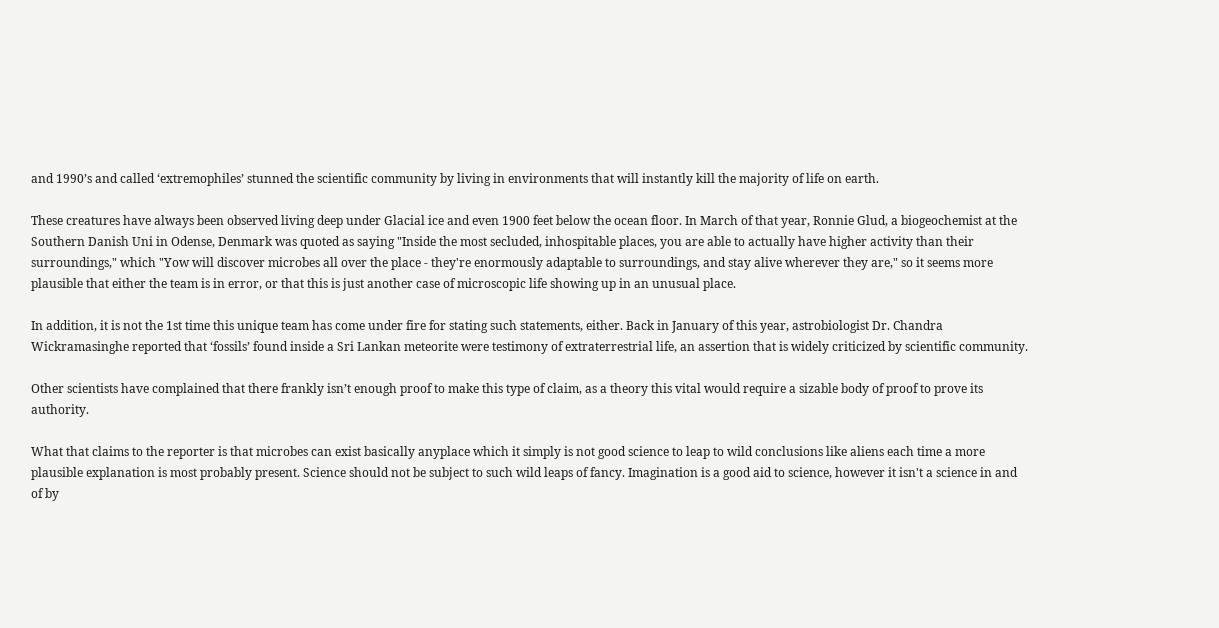and 1990’s and called ‘extremophiles’ stunned the scientific community by living in environments that will instantly kill the majority of life on earth.

These creatures have always been observed living deep under Glacial ice and even 1900 feet below the ocean floor. In March of that year, Ronnie Glud, a biogeochemist at the Southern Danish Uni in Odense, Denmark was quoted as saying "Inside the most secluded, inhospitable places, you are able to actually have higher activity than their surroundings," which "Yow will discover microbes all over the place - they're enormously adaptable to surroundings, and stay alive wherever they are," so it seems more plausible that either the team is in error, or that this is just another case of microscopic life showing up in an unusual place.

In addition, it is not the 1st time this unique team has come under fire for stating such statements, either. Back in January of this year, astrobiologist Dr. Chandra Wickramasinghe reported that ‘fossils’ found inside a Sri Lankan meteorite were testimony of extraterrestrial life, an assertion that is widely criticized by scientific community.

Other scientists have complained that there frankly isn’t enough proof to make this type of claim, as a theory this vital would require a sizable body of proof to prove its authority.

What that claims to the reporter is that microbes can exist basically anyplace which it simply is not good science to leap to wild conclusions like aliens each time a more plausible explanation is most probably present. Science should not be subject to such wild leaps of fancy. Imagination is a good aid to science, however it isn't a science in and of by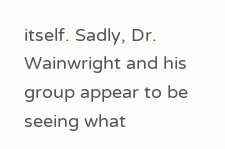itself. Sadly, Dr. Wainwright and his group appear to be seeing what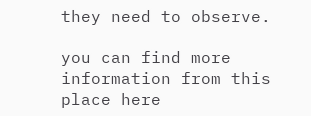they need to observe.

you can find more information from this place here